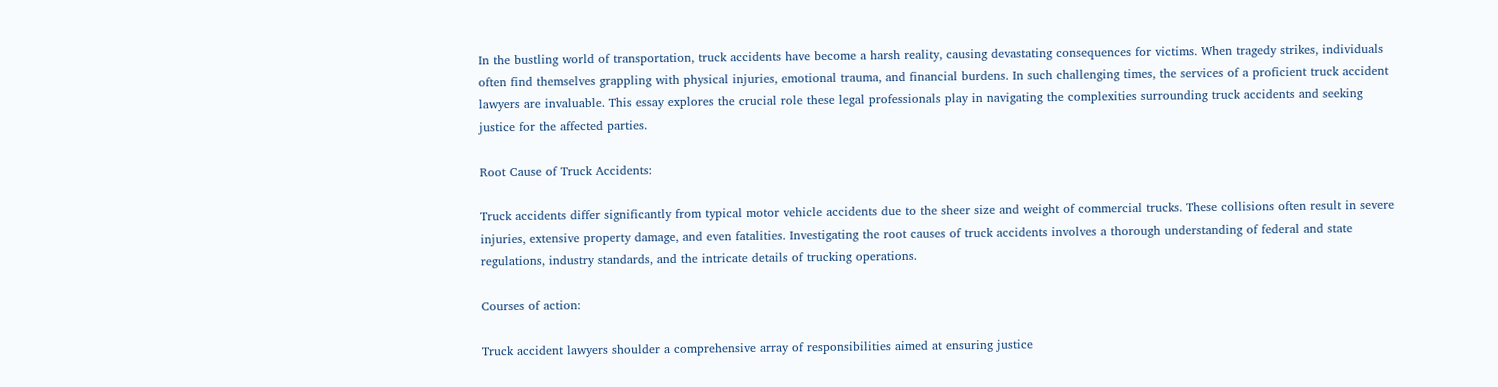In the bustling world of transportation, truck accidents have become a harsh reality, causing devastating consequences for victims. When tragedy strikes, individuals often find themselves grappling with physical injuries, emotional trauma, and financial burdens. In such challenging times, the services of a proficient truck accident lawyers are invaluable. This essay explores the crucial role these legal professionals play in navigating the complexities surrounding truck accidents and seeking justice for the affected parties.

Root Cause of Truck Accidents:

Truck accidents differ significantly from typical motor vehicle accidents due to the sheer size and weight of commercial trucks. These collisions often result in severe injuries, extensive property damage, and even fatalities. Investigating the root causes of truck accidents involves a thorough understanding of federal and state regulations, industry standards, and the intricate details of trucking operations.

Courses of action:

Truck accident lawyers shoulder a comprehensive array of responsibilities aimed at ensuring justice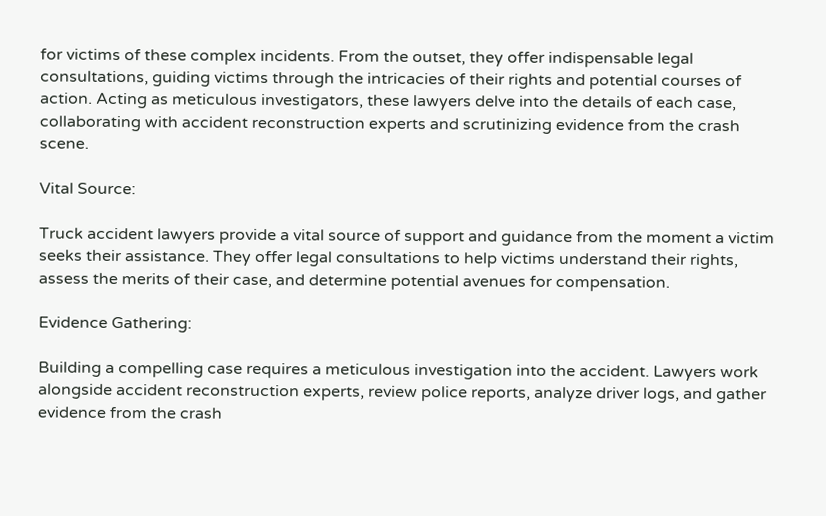for victims of these complex incidents. From the outset, they offer indispensable legal consultations, guiding victims through the intricacies of their rights and potential courses of action. Acting as meticulous investigators, these lawyers delve into the details of each case, collaborating with accident reconstruction experts and scrutinizing evidence from the crash scene.

Vital Source:

Truck accident lawyers provide a vital source of support and guidance from the moment a victim seeks their assistance. They offer legal consultations to help victims understand their rights, assess the merits of their case, and determine potential avenues for compensation.

Evidence Gathering:

Building a compelling case requires a meticulous investigation into the accident. Lawyers work alongside accident reconstruction experts, review police reports, analyze driver logs, and gather evidence from the crash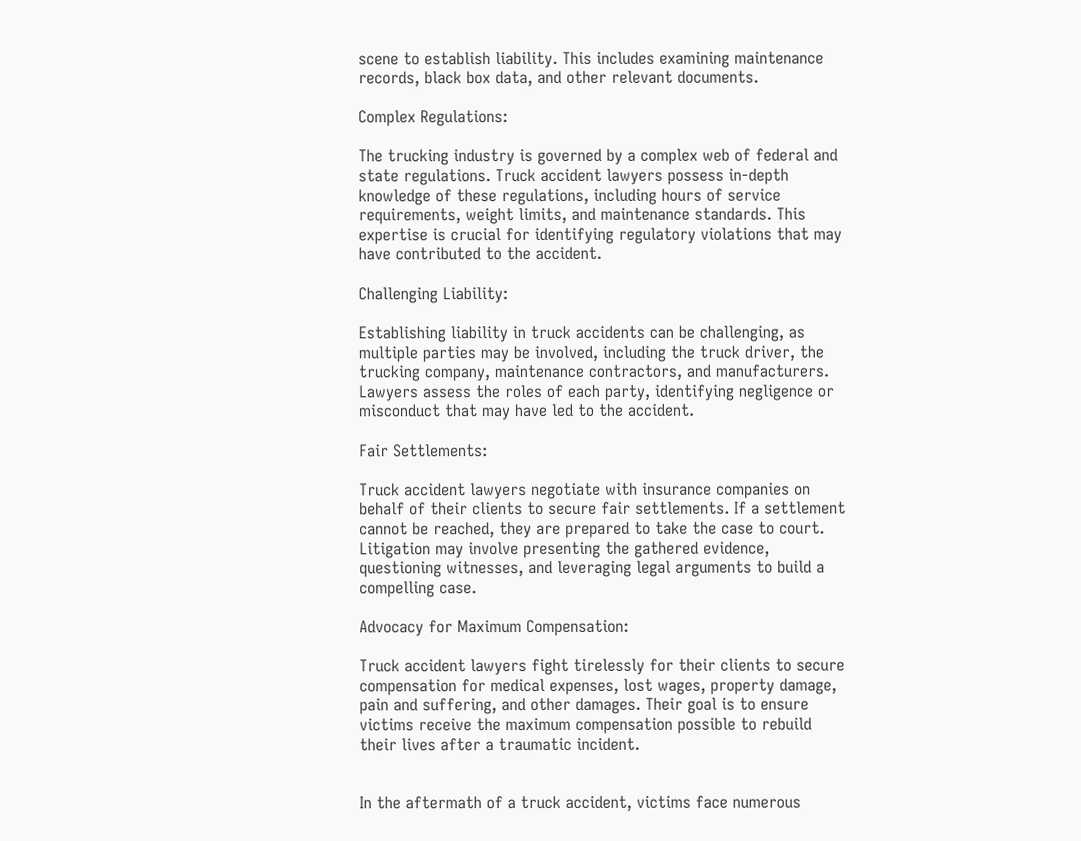scene to establish liability. This includes examining maintenance records, black box data, and other relevant documents.

Complex Regulations:

The trucking industry is governed by a complex web of federal and state regulations. Truck accident lawyers possess in-depth knowledge of these regulations, including hours of service requirements, weight limits, and maintenance standards. This expertise is crucial for identifying regulatory violations that may have contributed to the accident.

Challenging Liability:

Establishing liability in truck accidents can be challenging, as multiple parties may be involved, including the truck driver, the trucking company, maintenance contractors, and manufacturers. Lawyers assess the roles of each party, identifying negligence or misconduct that may have led to the accident.

Fair Settlements:

Truck accident lawyers negotiate with insurance companies on behalf of their clients to secure fair settlements. If a settlement cannot be reached, they are prepared to take the case to court. Litigation may involve presenting the gathered evidence, questioning witnesses, and leveraging legal arguments to build a compelling case.

Advocacy for Maximum Compensation:

Truck accident lawyers fight tirelessly for their clients to secure compensation for medical expenses, lost wages, property damage, pain and suffering, and other damages. Their goal is to ensure victims receive the maximum compensation possible to rebuild their lives after a traumatic incident.


In the aftermath of a truck accident, victims face numerous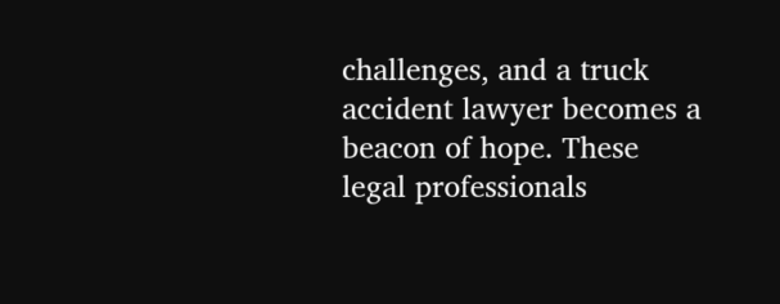challenges, and a truck accident lawyer becomes a beacon of hope. These legal professionals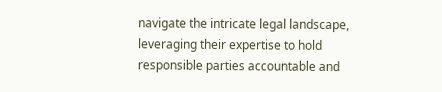navigate the intricate legal landscape, leveraging their expertise to hold responsible parties accountable and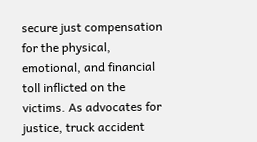secure just compensation for the physical, emotional, and financial toll inflicted on the victims. As advocates for justice, truck accident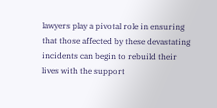lawyers play a pivotal role in ensuring that those affected by these devastating incidents can begin to rebuild their lives with the support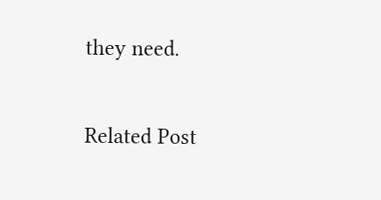they need.

Related Post